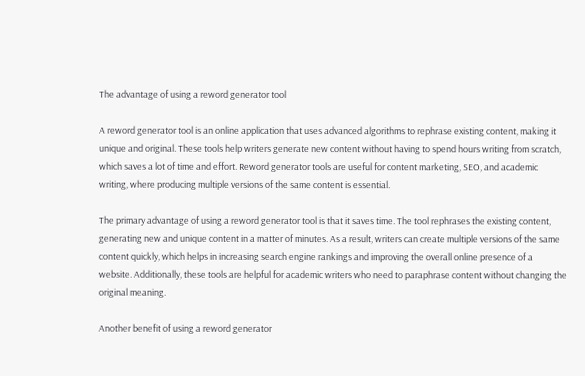The advantage of using a reword generator tool

A reword generator tool is an online application that uses advanced algorithms to rephrase existing content, making it unique and original. These tools help writers generate new content without having to spend hours writing from scratch, which saves a lot of time and effort. Reword generator tools are useful for content marketing, SEO, and academic writing, where producing multiple versions of the same content is essential.

The primary advantage of using a reword generator tool is that it saves time. The tool rephrases the existing content, generating new and unique content in a matter of minutes. As a result, writers can create multiple versions of the same content quickly, which helps in increasing search engine rankings and improving the overall online presence of a website. Additionally, these tools are helpful for academic writers who need to paraphrase content without changing the original meaning.

Another benefit of using a reword generator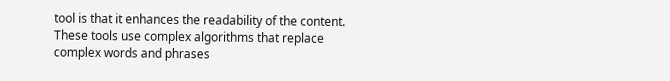tool is that it enhances the readability of the content. These tools use complex algorithms that replace complex words and phrases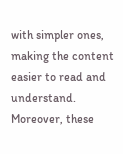with simpler ones, making the content easier to read and understand. Moreover, these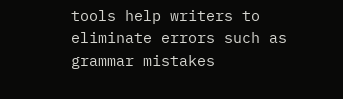tools help writers to eliminate errors such as grammar mistakes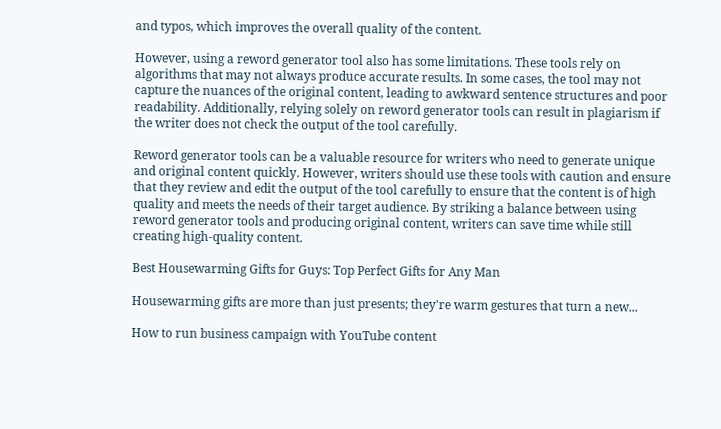and typos, which improves the overall quality of the content.

However, using a reword generator tool also has some limitations. These tools rely on algorithms that may not always produce accurate results. In some cases, the tool may not capture the nuances of the original content, leading to awkward sentence structures and poor readability. Additionally, relying solely on reword generator tools can result in plagiarism if the writer does not check the output of the tool carefully.

Reword generator tools can be a valuable resource for writers who need to generate unique and original content quickly. However, writers should use these tools with caution and ensure that they review and edit the output of the tool carefully to ensure that the content is of high quality and meets the needs of their target audience. By striking a balance between using reword generator tools and producing original content, writers can save time while still creating high-quality content.

Best Housewarming Gifts for Guys: Top Perfect Gifts for Any Man

Housewarming gifts are more than just presents; they're warm gestures that turn a new...

How to run business campaign with YouTube content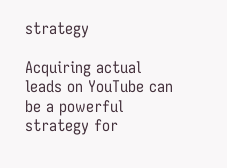strategy

Acquiring actual leads on YouTube can be a powerful strategy for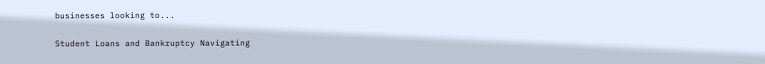businesses looking to...

Student Loans and Bankruptcy Navigating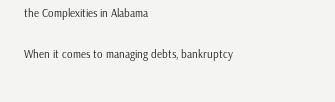the Complexities in Alabama

When it comes to managing debts, bankruptcy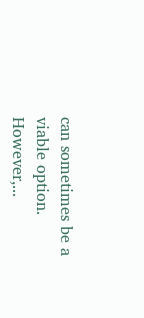can sometimes be a viable option. However,...